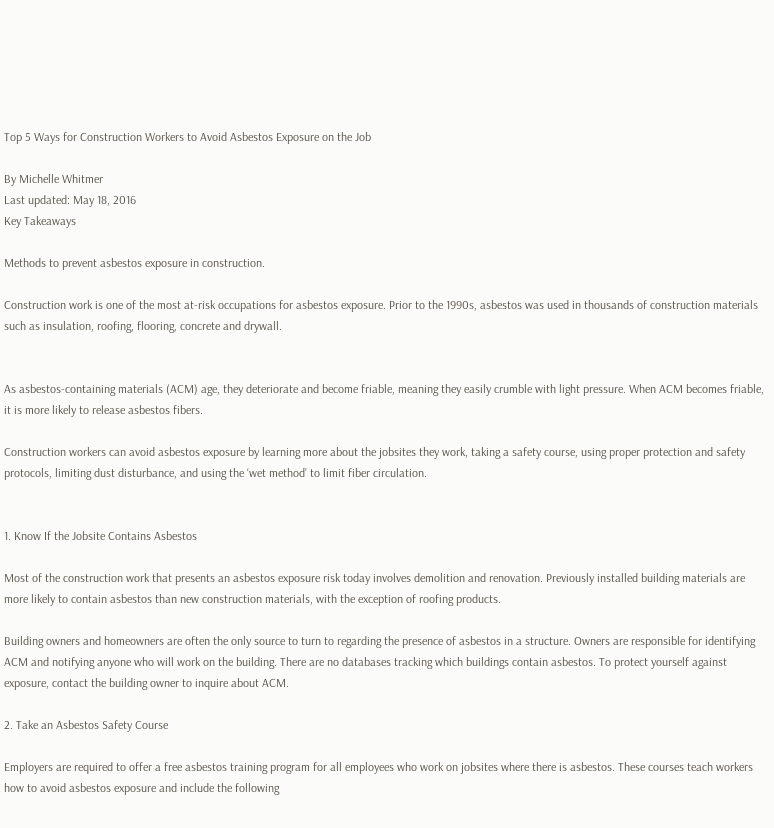Top 5 Ways for Construction Workers to Avoid Asbestos Exposure on the Job

By Michelle Whitmer
Last updated: May 18, 2016
Key Takeaways

Methods to prevent asbestos exposure in construction.

Construction work is one of the most at-risk occupations for asbestos exposure. Prior to the 1990s, asbestos was used in thousands of construction materials such as insulation, roofing, flooring, concrete and drywall.


As asbestos-containing materials (ACM) age, they deteriorate and become friable, meaning they easily crumble with light pressure. When ACM becomes friable, it is more likely to release asbestos fibers.

Construction workers can avoid asbestos exposure by learning more about the jobsites they work, taking a safety course, using proper protection and safety protocols, limiting dust disturbance, and using the ‘wet method’ to limit fiber circulation.


1. Know If the Jobsite Contains Asbestos

Most of the construction work that presents an asbestos exposure risk today involves demolition and renovation. Previously installed building materials are more likely to contain asbestos than new construction materials, with the exception of roofing products.

Building owners and homeowners are often the only source to turn to regarding the presence of asbestos in a structure. Owners are responsible for identifying ACM and notifying anyone who will work on the building. There are no databases tracking which buildings contain asbestos. To protect yourself against exposure, contact the building owner to inquire about ACM.

2. Take an Asbestos Safety Course

Employers are required to offer a free asbestos training program for all employees who work on jobsites where there is asbestos. These courses teach workers how to avoid asbestos exposure and include the following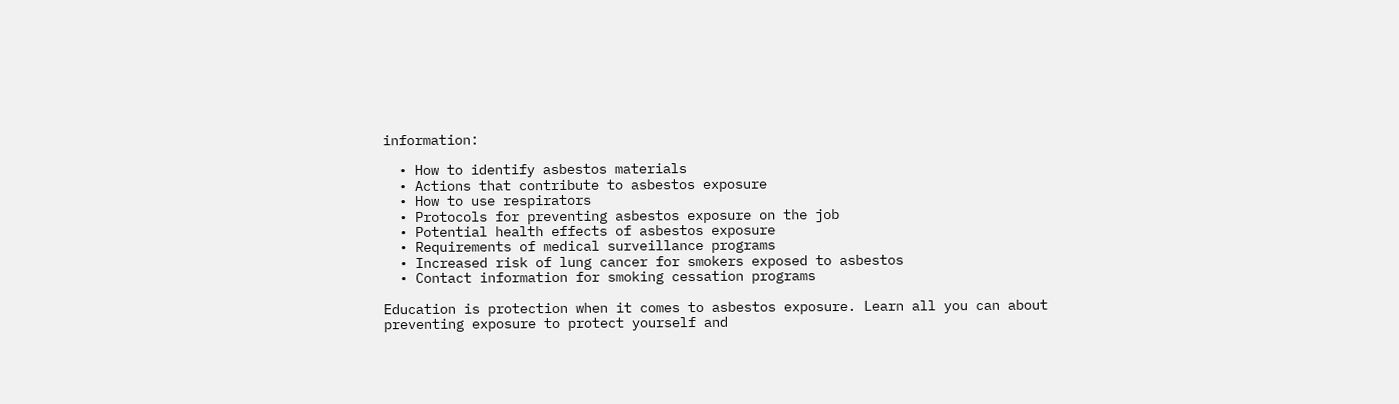information:

  • How to identify asbestos materials
  • Actions that contribute to asbestos exposure
  • How to use respirators
  • Protocols for preventing asbestos exposure on the job
  • Potential health effects of asbestos exposure
  • Requirements of medical surveillance programs
  • Increased risk of lung cancer for smokers exposed to asbestos
  • Contact information for smoking cessation programs

Education is protection when it comes to asbestos exposure. Learn all you can about preventing exposure to protect yourself and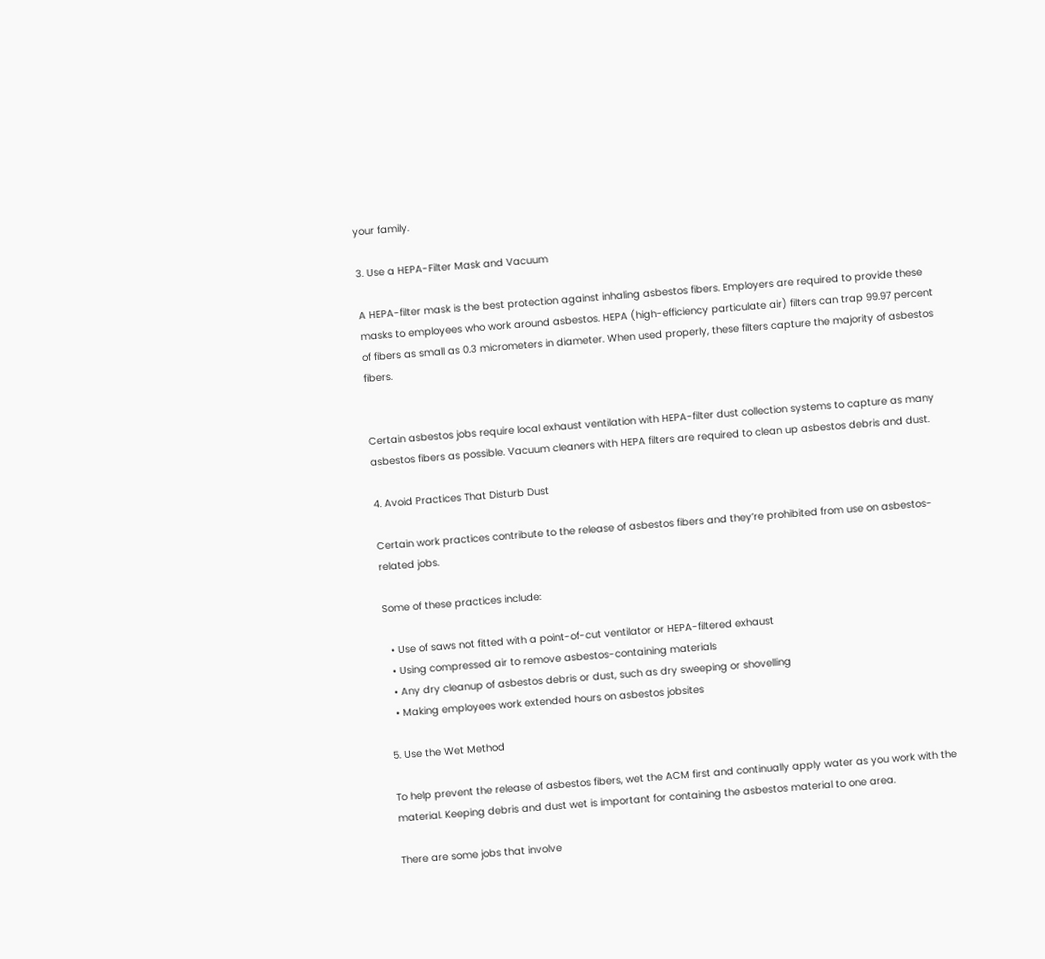your family.

3. Use a HEPA-Filter Mask and Vacuum

A HEPA-filter mask is the best protection against inhaling asbestos fibers. Employers are required to provide these masks to employees who work around asbestos. HEPA (high-efficiency particulate air) filters can trap 99.97 percent of fibers as small as 0.3 micrometers in diameter. When used properly, these filters capture the majority of asbestos fibers.


Certain asbestos jobs require local exhaust ventilation with HEPA-filter dust collection systems to capture as many asbestos fibers as possible. Vacuum cleaners with HEPA filters are required to clean up asbestos debris and dust.

4. Avoid Practices That Disturb Dust

Certain work practices contribute to the release of asbestos fibers and they’re prohibited from use on asbestos-related jobs.

Some of these practices include:

  • Use of saws not fitted with a point-of-cut ventilator or HEPA-filtered exhaust
  • Using compressed air to remove asbestos-containing materials
  • Any dry cleanup of asbestos debris or dust, such as dry sweeping or shovelling
  • Making employees work extended hours on asbestos jobsites

5. Use the Wet Method

To help prevent the release of asbestos fibers, wet the ACM first and continually apply water as you work with the material. Keeping debris and dust wet is important for containing the asbestos material to one area.

There are some jobs that involve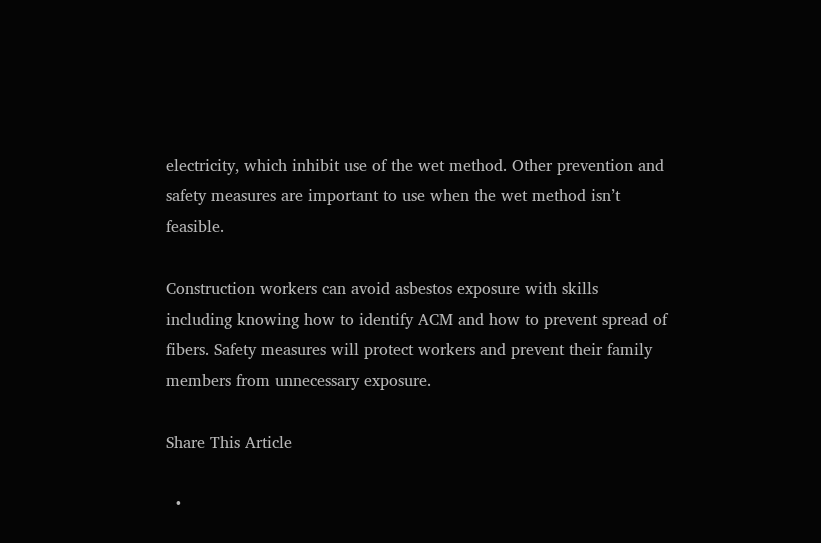electricity, which inhibit use of the wet method. Other prevention and safety measures are important to use when the wet method isn’t feasible.

Construction workers can avoid asbestos exposure with skills including knowing how to identify ACM and how to prevent spread of fibers. Safety measures will protect workers and prevent their family members from unnecessary exposure.

Share This Article

  •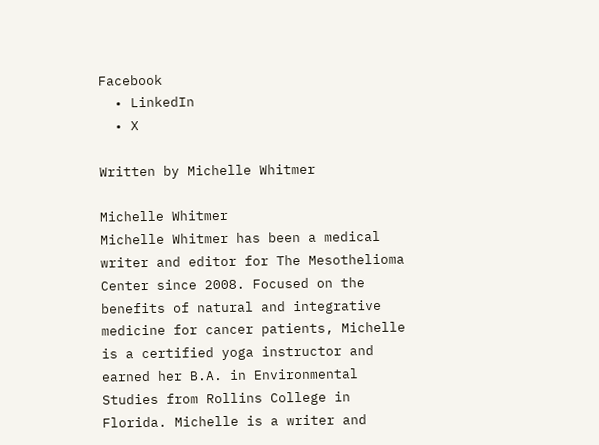Facebook
  • LinkedIn
  • X

Written by Michelle Whitmer

Michelle Whitmer
Michelle Whitmer has been a medical writer and editor for The Mesothelioma Center since 2008. Focused on the benefits of natural and integrative medicine for cancer patients, Michelle is a certified yoga instructor and earned her B.A. in Environmental Studies from Rollins College in Florida. Michelle is a writer and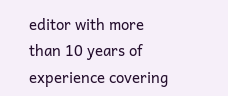editor with more than 10 years of experience covering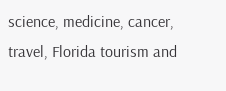science, medicine, cancer, travel, Florida tourism and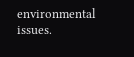environmental issues.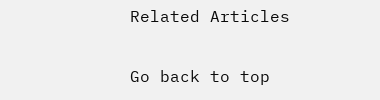Related Articles

Go back to top